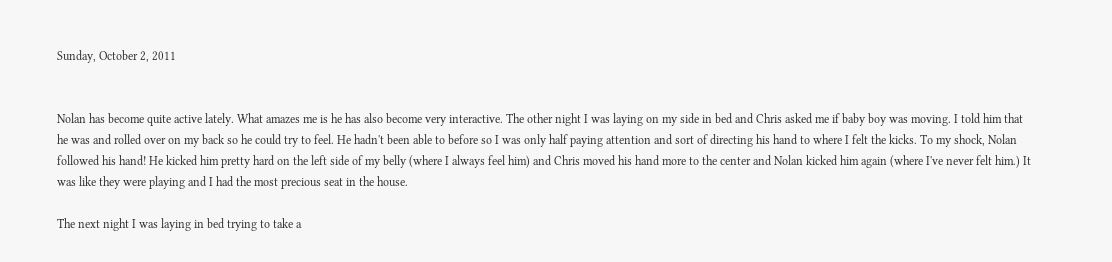Sunday, October 2, 2011


Nolan has become quite active lately. What amazes me is he has also become very interactive. The other night I was laying on my side in bed and Chris asked me if baby boy was moving. I told him that he was and rolled over on my back so he could try to feel. He hadn't been able to before so I was only half paying attention and sort of directing his hand to where I felt the kicks. To my shock, Nolan followed his hand! He kicked him pretty hard on the left side of my belly (where I always feel him) and Chris moved his hand more to the center and Nolan kicked him again (where I've never felt him.) It was like they were playing and I had the most precious seat in the house.

The next night I was laying in bed trying to take a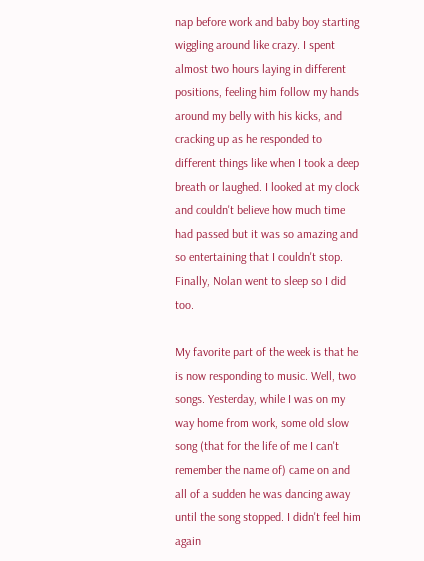nap before work and baby boy starting wiggling around like crazy. I spent almost two hours laying in different positions, feeling him follow my hands around my belly with his kicks, and cracking up as he responded to different things like when I took a deep breath or laughed. I looked at my clock and couldn't believe how much time had passed but it was so amazing and so entertaining that I couldn't stop. Finally, Nolan went to sleep so I did too.

My favorite part of the week is that he is now responding to music. Well, two songs. Yesterday, while I was on my way home from work, some old slow song (that for the life of me I can't remember the name of) came on and all of a sudden he was dancing away until the song stopped. I didn't feel him again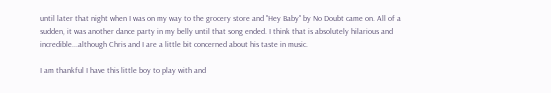until later that night when I was on my way to the grocery store and "Hey Baby" by No Doubt came on. All of a sudden, it was another dance party in my belly until that song ended. I think that is absolutely hilarious and incredible...although Chris and I are a little bit concerned about his taste in music.

I am thankful I have this little boy to play with and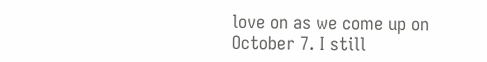love on as we come up on October 7. I still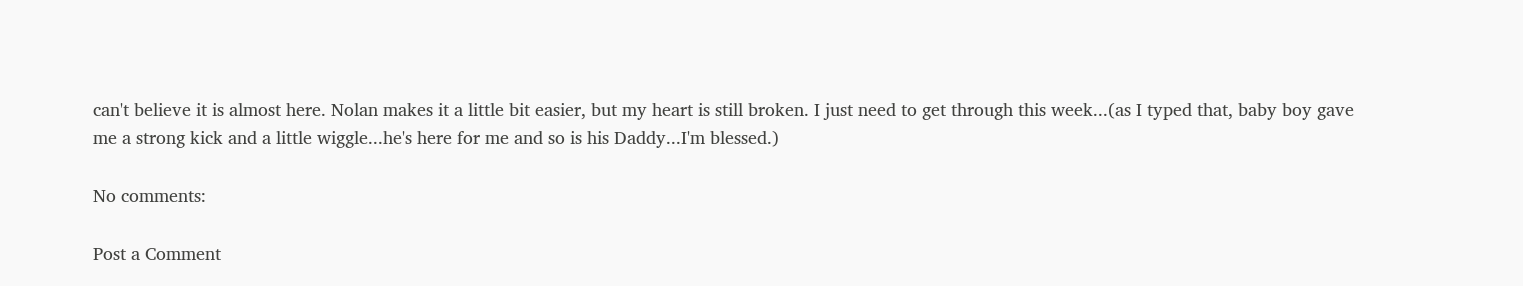can't believe it is almost here. Nolan makes it a little bit easier, but my heart is still broken. I just need to get through this week...(as I typed that, baby boy gave me a strong kick and a little wiggle...he's here for me and so is his Daddy...I'm blessed.)

No comments:

Post a Comment